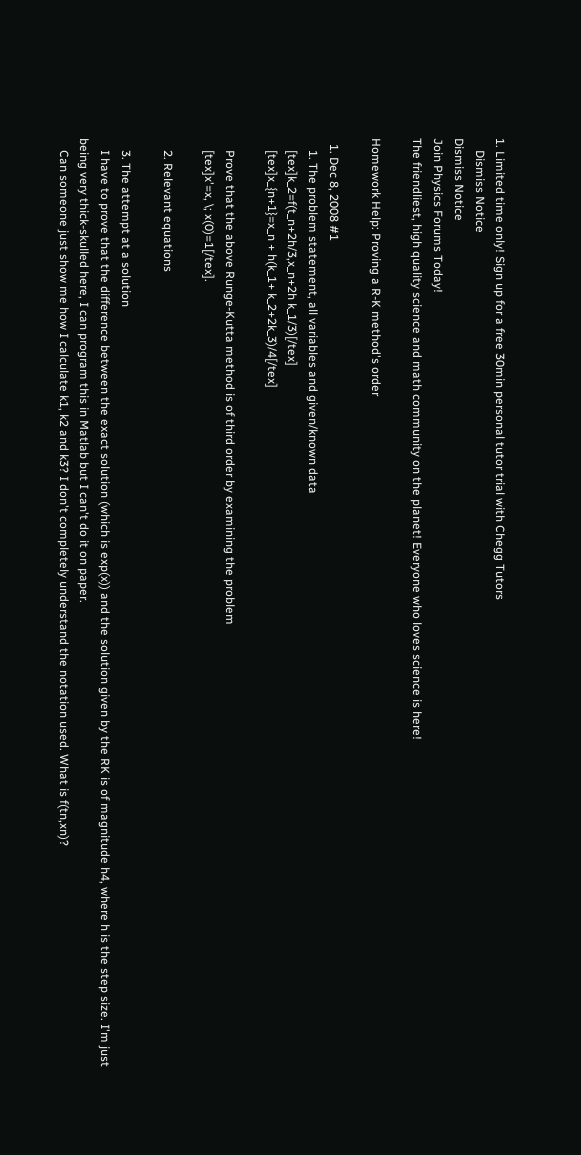1. Limited time only! Sign up for a free 30min personal tutor trial with Chegg Tutors
    Dismiss Notice
Dismiss Notice
Join Physics Forums Today!
The friendliest, high quality science and math community on the planet! Everyone who loves science is here!

Homework Help: Proving a R-K method's order

  1. Dec 8, 2008 #1
    1. The problem statement, all variables and given/known data
    [tex]k_2=f(t_n+2h/3,x_n+2h k_1/3)[/tex]
    [tex]x_{n+1}=x_n + h(k_1+ k_2+2k_3)/4[/tex]

    Prove that the above Runge-Kutta method is of third order by examining the problem
    [tex]x'=x, \; x(0)=1[/tex].

    2. Relevant equations

    3. The attempt at a solution
    I have to prove that the difference between the exact solution (which is exp(x)) and the solution given by the RK is of magnitude h4, where h is the step size. I'm just being very thick-skulled here, I can program this in Matlab but I can't do it on paper.
    Can someone just show me how I calculate k1, k2 and k3? I don't completely understand the notation used. What is f(tn,xn)?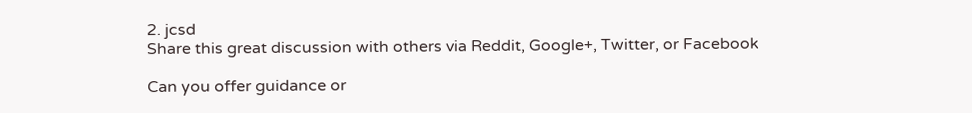2. jcsd
Share this great discussion with others via Reddit, Google+, Twitter, or Facebook

Can you offer guidance or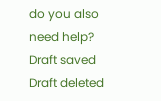do you also need help?
Draft saved Draft deleted